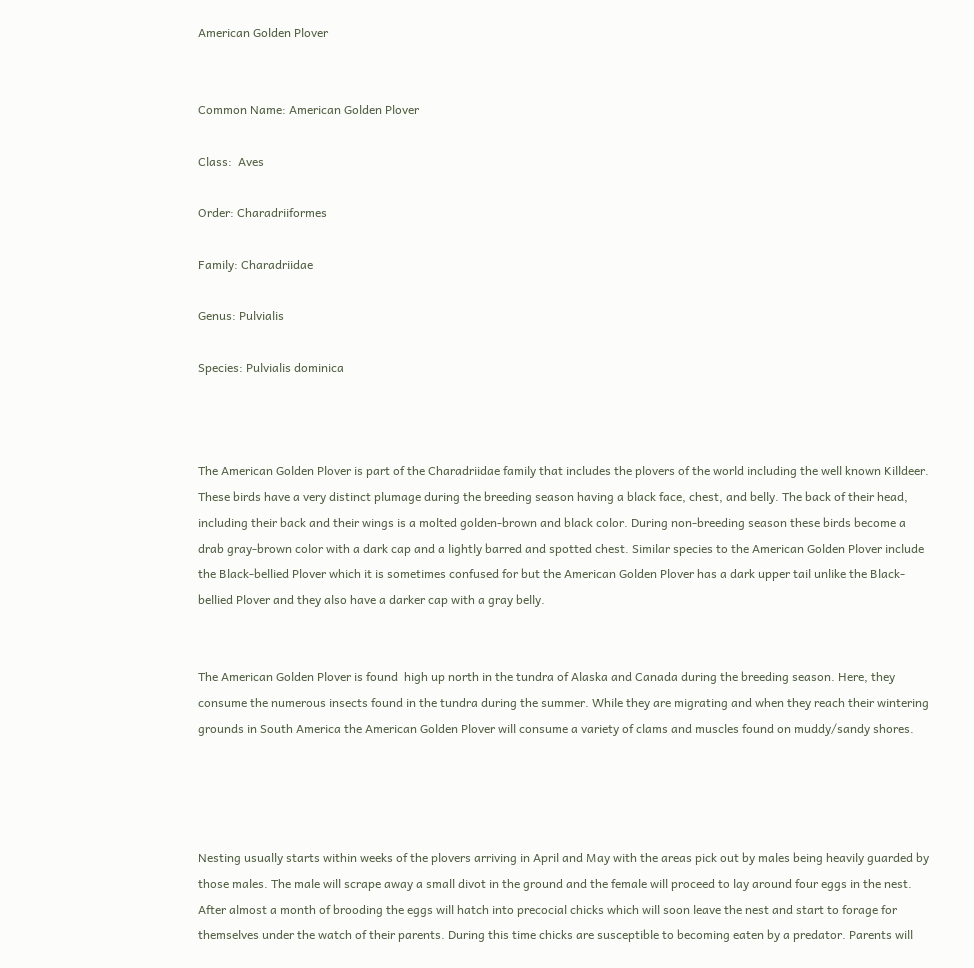American Golden Plover


Common Name: American Golden Plover

Class:  Aves

Order: Charadriiformes

Family: Charadriidae

Genus: Pulvialis

Species: Pulvialis dominica



The American Golden Plover is part of the Charadriidae family that includes the plovers of the world including the well known Killdeer. These birds have a very distinct plumage during the breeding season having a black face, chest, and belly. The back of their head, including their back and their wings is a molted golden-brown and black color. During non-breeding season these birds become a drab gray-brown color with a dark cap and a lightly barred and spotted chest. Similar species to the American Golden Plover include the Black-bellied Plover which it is sometimes confused for but the American Golden Plover has a dark upper tail unlike the Black-bellied Plover and they also have a darker cap with a gray belly.


The American Golden Plover is found  high up north in the tundra of Alaska and Canada during the breeding season. Here, they consume the numerous insects found in the tundra during the summer. While they are migrating and when they reach their wintering grounds in South America the American Golden Plover will consume a variety of clams and muscles found on muddy/sandy shores.




Nesting usually starts within weeks of the plovers arriving in April and May with the areas pick out by males being heavily guarded by those males. The male will scrape away a small divot in the ground and the female will proceed to lay around four eggs in the nest. After almost a month of brooding the eggs will hatch into precocial chicks which will soon leave the nest and start to forage for themselves under the watch of their parents. During this time chicks are susceptible to becoming eaten by a predator. Parents will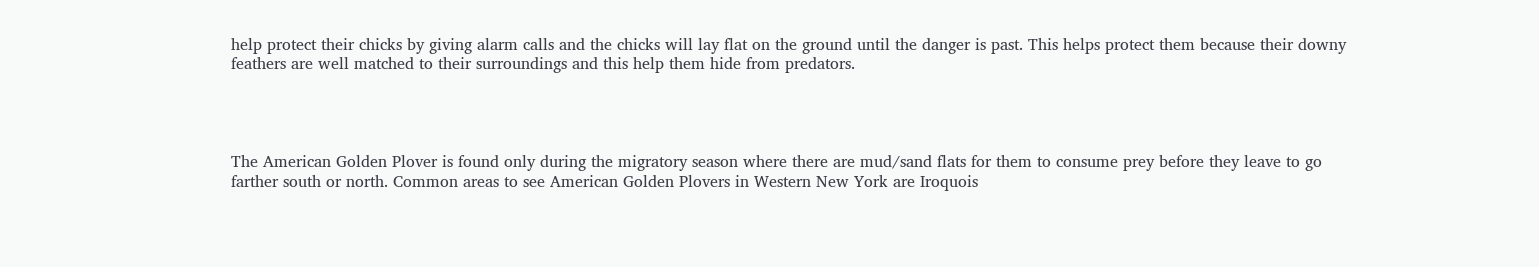help protect their chicks by giving alarm calls and the chicks will lay flat on the ground until the danger is past. This helps protect them because their downy feathers are well matched to their surroundings and this help them hide from predators.




The American Golden Plover is found only during the migratory season where there are mud/sand flats for them to consume prey before they leave to go farther south or north. Common areas to see American Golden Plovers in Western New York are Iroquois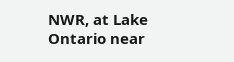NWR, at Lake Ontario near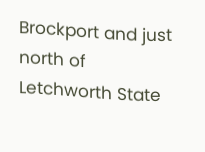Brockport and just north of Letchworth State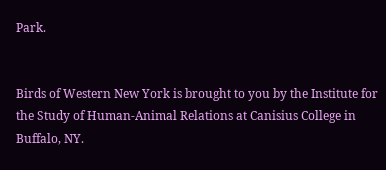Park.


Birds of Western New York is brought to you by the Institute for the Study of Human-Animal Relations at Canisius College in Buffalo, NY.